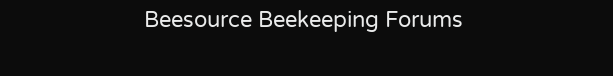Beesource Beekeeping Forums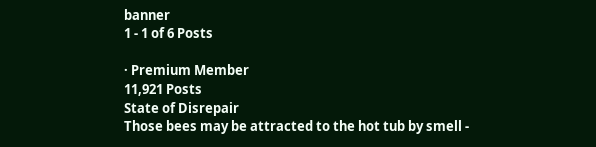banner
1 - 1 of 6 Posts

· Premium Member
11,921 Posts
State of Disrepair
Those bees may be attracted to the hot tub by smell -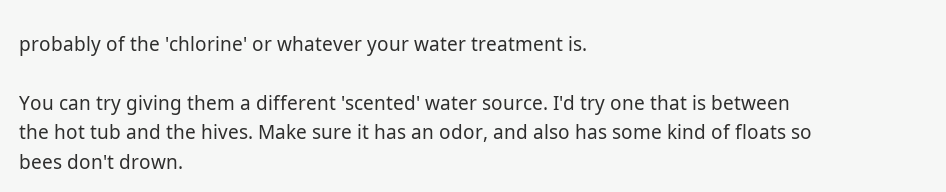probably of the 'chlorine' or whatever your water treatment is.

You can try giving them a different 'scented' water source. I'd try one that is between the hot tub and the hives. Make sure it has an odor, and also has some kind of floats so bees don't drown.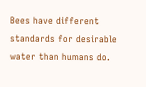Bees have different standards for desirable water than humans do.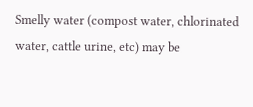Smelly water (compost water, chlorinated water, cattle urine, etc) may be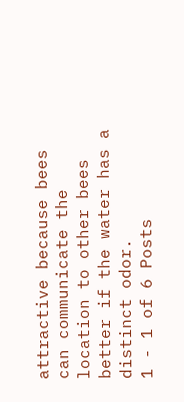attractive because bees can communicate the location to other bees better if the water has a distinct odor.
1 - 1 of 6 Posts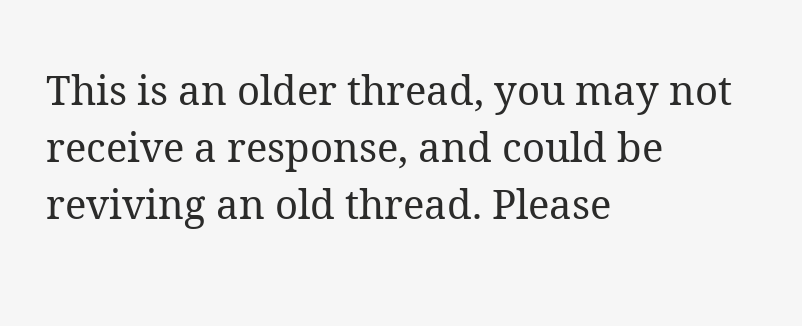This is an older thread, you may not receive a response, and could be reviving an old thread. Please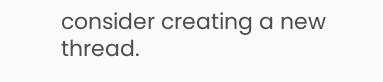consider creating a new thread.